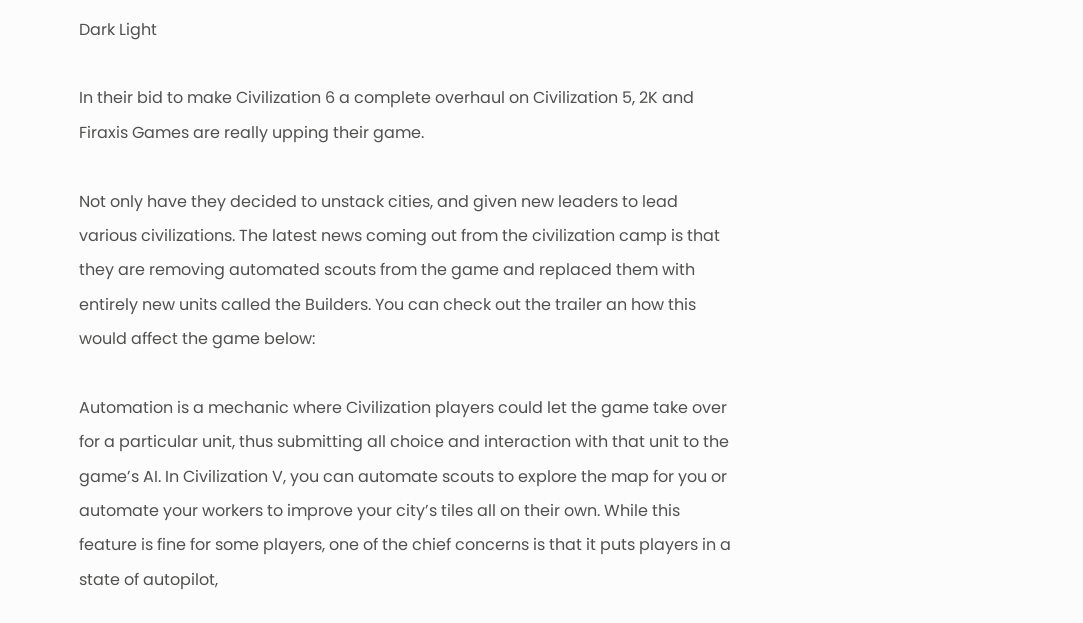Dark Light

In their bid to make Civilization 6 a complete overhaul on Civilization 5, 2K and Firaxis Games are really upping their game.

Not only have they decided to unstack cities, and given new leaders to lead various civilizations. The latest news coming out from the civilization camp is that they are removing automated scouts from the game and replaced them with entirely new units called the Builders. You can check out the trailer an how this would affect the game below:

Automation is a mechanic where Civilization players could let the game take over for a particular unit, thus submitting all choice and interaction with that unit to the game’s AI. In Civilization V, you can automate scouts to explore the map for you or automate your workers to improve your city’s tiles all on their own. While this feature is fine for some players, one of the chief concerns is that it puts players in a state of autopilot,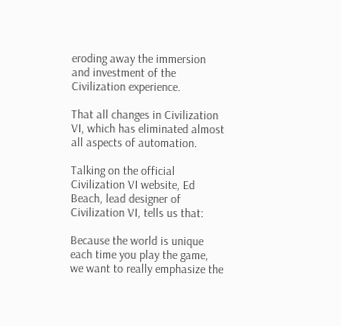eroding away the immersion and investment of the Civilization experience.

That all changes in Civilization VI, which has eliminated almost all aspects of automation.

Talking on the official Civilization VI website, Ed Beach, lead designer of Civilization VI, tells us that:

Because the world is unique each time you play the game, we want to really emphasize the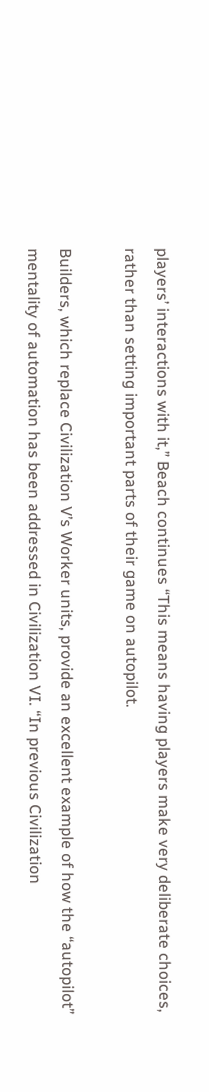players’ interactions with it,” Beach continues “This means having players make very deliberate choices, rather than setting important parts of their game on autopilot.

Builders, which replace Civilization V’s Worker units, provide an excellent example of how the “autopilot” mentality of automation has been addressed in Civilization VI. “In previous Civilization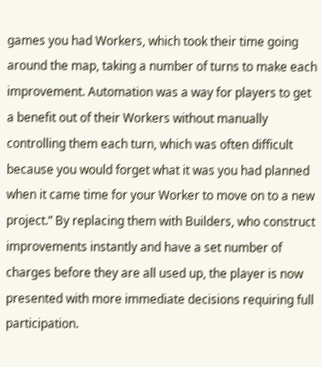games you had Workers, which took their time going around the map, taking a number of turns to make each improvement. Automation was a way for players to get a benefit out of their Workers without manually controlling them each turn, which was often difficult because you would forget what it was you had planned when it came time for your Worker to move on to a new project.” By replacing them with Builders, who construct improvements instantly and have a set number of charges before they are all used up, the player is now presented with more immediate decisions requiring full participation.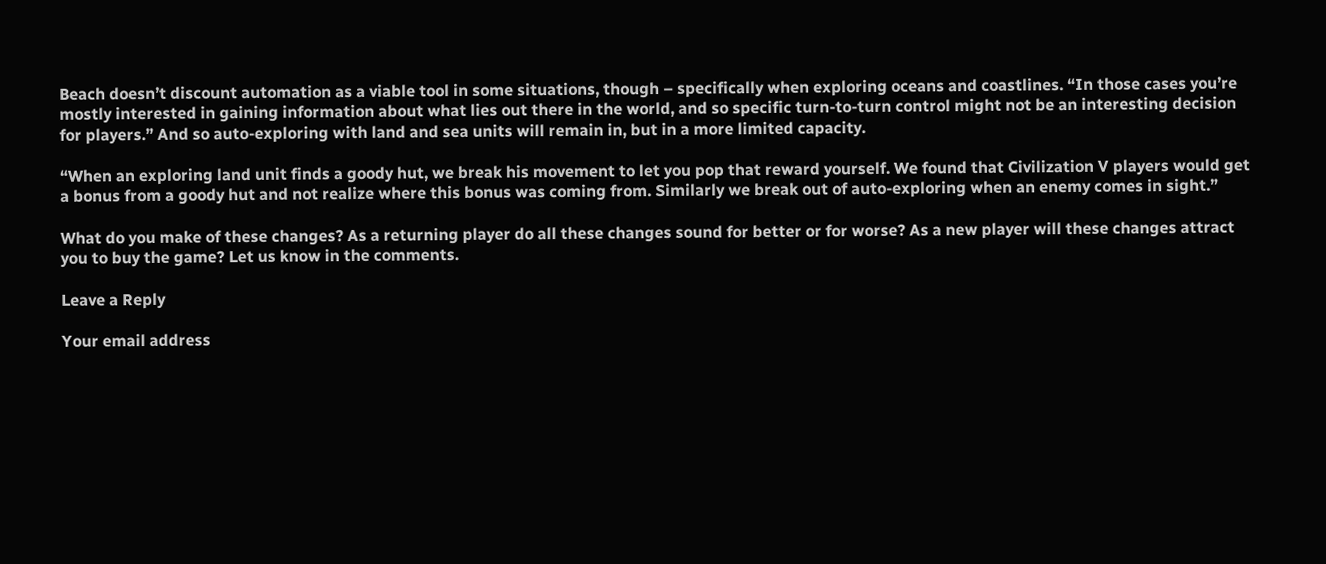Beach doesn’t discount automation as a viable tool in some situations, though – specifically when exploring oceans and coastlines. “In those cases you’re mostly interested in gaining information about what lies out there in the world, and so specific turn-to-turn control might not be an interesting decision for players.” And so auto-exploring with land and sea units will remain in, but in a more limited capacity.

“When an exploring land unit finds a goody hut, we break his movement to let you pop that reward yourself. We found that Civilization V players would get a bonus from a goody hut and not realize where this bonus was coming from. Similarly we break out of auto-exploring when an enemy comes in sight.”

What do you make of these changes? As a returning player do all these changes sound for better or for worse? As a new player will these changes attract you to buy the game? Let us know in the comments.

Leave a Reply

Your email address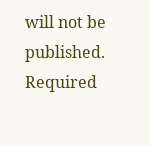will not be published. Required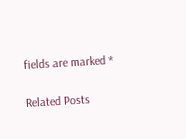fields are marked *

Related Posts